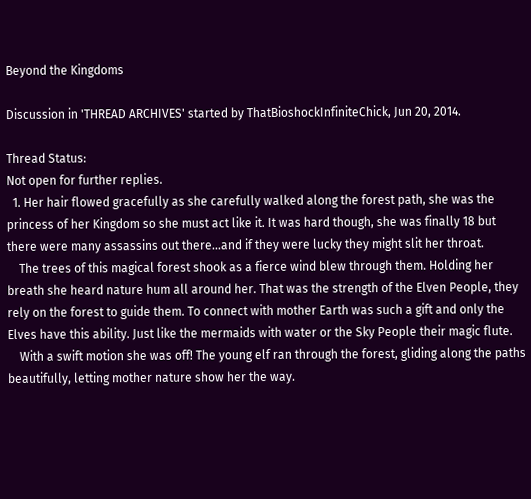Beyond the Kingdoms

Discussion in 'THREAD ARCHIVES' started by ThatBioshockInfiniteChick, Jun 20, 2014.

Thread Status:
Not open for further replies.
  1. Her hair flowed gracefully as she carefully walked along the forest path, she was the princess of her Kingdom so she must act like it. It was hard though, she was finally 18 but there were many assassins out there...and if they were lucky they might slit her throat.
    The trees of this magical forest shook as a fierce wind blew through them. Holding her breath she heard nature hum all around her. That was the strength of the Elven People, they rely on the forest to guide them. To connect with mother Earth was such a gift and only the Elves have this ability. Just like the mermaids with water or the Sky People their magic flute.
    With a swift motion she was off! The young elf ran through the forest, gliding along the paths beautifully, letting mother nature show her the way.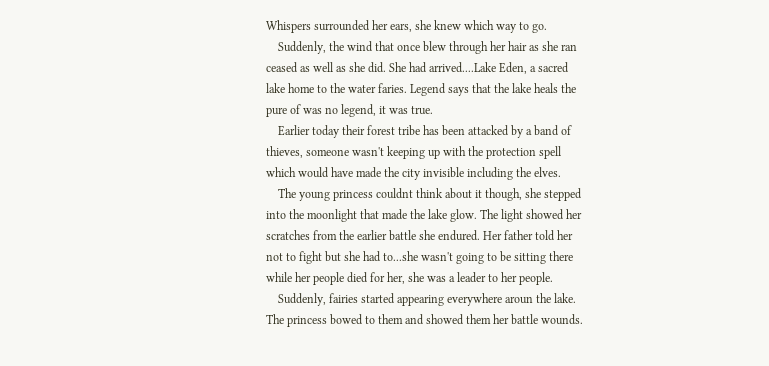Whispers surrounded her ears, she knew which way to go.
    Suddenly, the wind that once blew through her hair as she ran ceased as well as she did. She had arrived....Lake Eden, a sacred lake home to the water faries. Legend says that the lake heals the pure of was no legend, it was true.
    Earlier today their forest tribe has been attacked by a band of thieves, someone wasn't keeping up with the protection spell which would have made the city invisible including the elves.
    The young princess couldnt think about it though, she stepped into the moonlight that made the lake glow. The light showed her scratches from the earlier battle she endured. Her father told her not to fight but she had to...she wasn't going to be sitting there while her people died for her, she was a leader to her people.
    Suddenly, fairies started appearing everywhere aroun the lake. The princess bowed to them and showed them her battle wounds.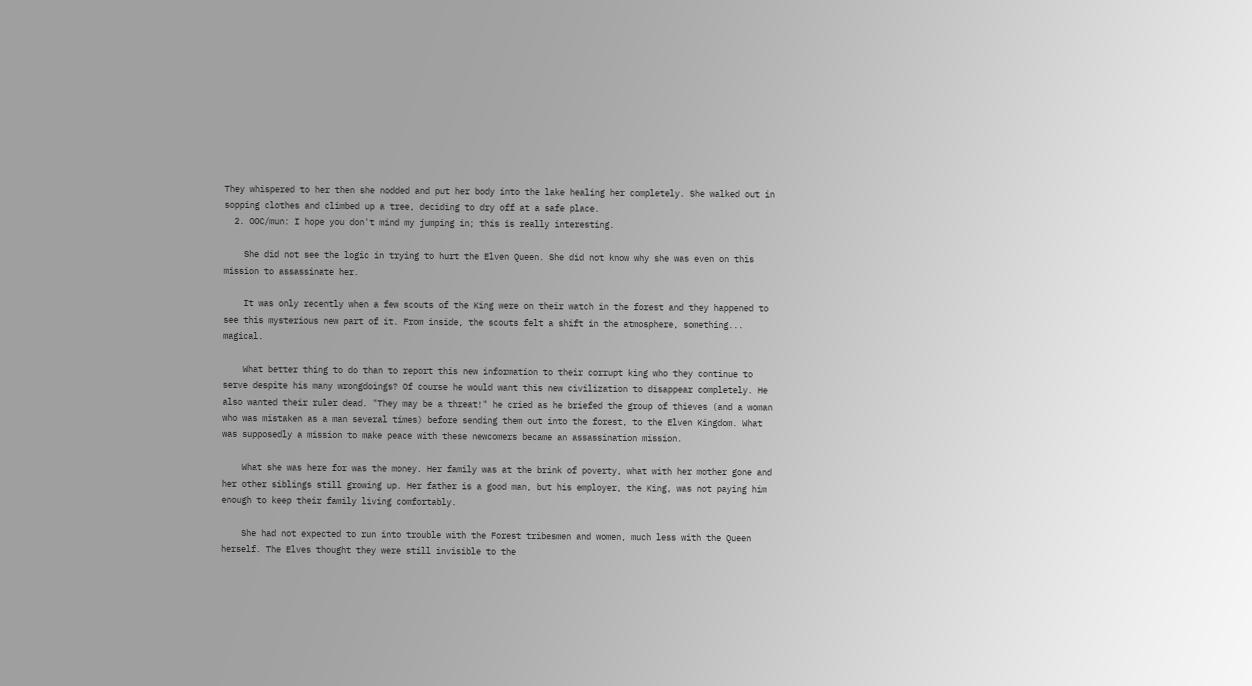They whispered to her then she nodded and put her body into the lake healing her completely. She walked out in sopping clothes and climbed up a tree, deciding to dry off at a safe place.
  2. OOC/mun: I hope you don't mind my jumping in; this is really interesting.

    She did not see the logic in trying to hurt the Elven Queen. She did not know why she was even on this mission to assassinate her.

    It was only recently when a few scouts of the King were on their watch in the forest and they happened to see this mysterious new part of it. From inside, the scouts felt a shift in the atmosphere, something... magical.

    What better thing to do than to report this new information to their corrupt king who they continue to serve despite his many wrongdoings? Of course he would want this new civilization to disappear completely. He also wanted their ruler dead. "They may be a threat!" he cried as he briefed the group of thieves (and a woman who was mistaken as a man several times) before sending them out into the forest, to the Elven Kingdom. What was supposedly a mission to make peace with these newcomers became an assassination mission.

    What she was here for was the money. Her family was at the brink of poverty, what with her mother gone and her other siblings still growing up. Her father is a good man, but his employer, the King, was not paying him enough to keep their family living comfortably.

    She had not expected to run into trouble with the Forest tribesmen and women, much less with the Queen herself. The Elves thought they were still invisible to the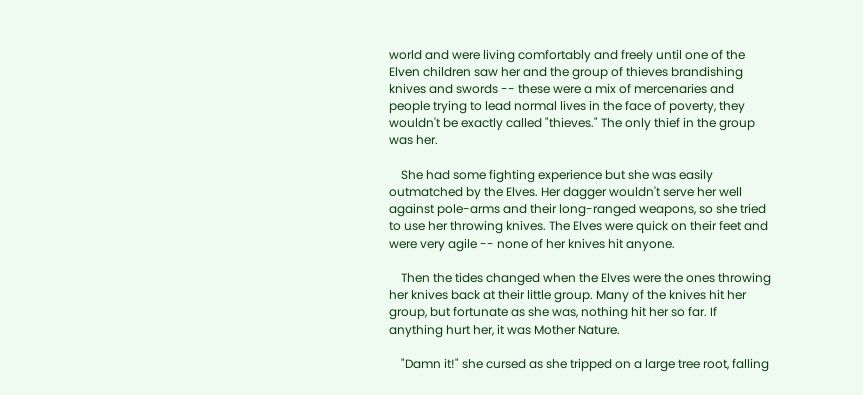world and were living comfortably and freely until one of the Elven children saw her and the group of thieves brandishing knives and swords -- these were a mix of mercenaries and people trying to lead normal lives in the face of poverty, they wouldn't be exactly called "thieves." The only thief in the group was her.

    She had some fighting experience but she was easily outmatched by the Elves. Her dagger wouldn't serve her well against pole-arms and their long-ranged weapons, so she tried to use her throwing knives. The Elves were quick on their feet and were very agile -- none of her knives hit anyone.

    Then the tides changed when the Elves were the ones throwing her knives back at their little group. Many of the knives hit her group, but fortunate as she was, nothing hit her so far. If anything hurt her, it was Mother Nature.

    "Damn it!" she cursed as she tripped on a large tree root, falling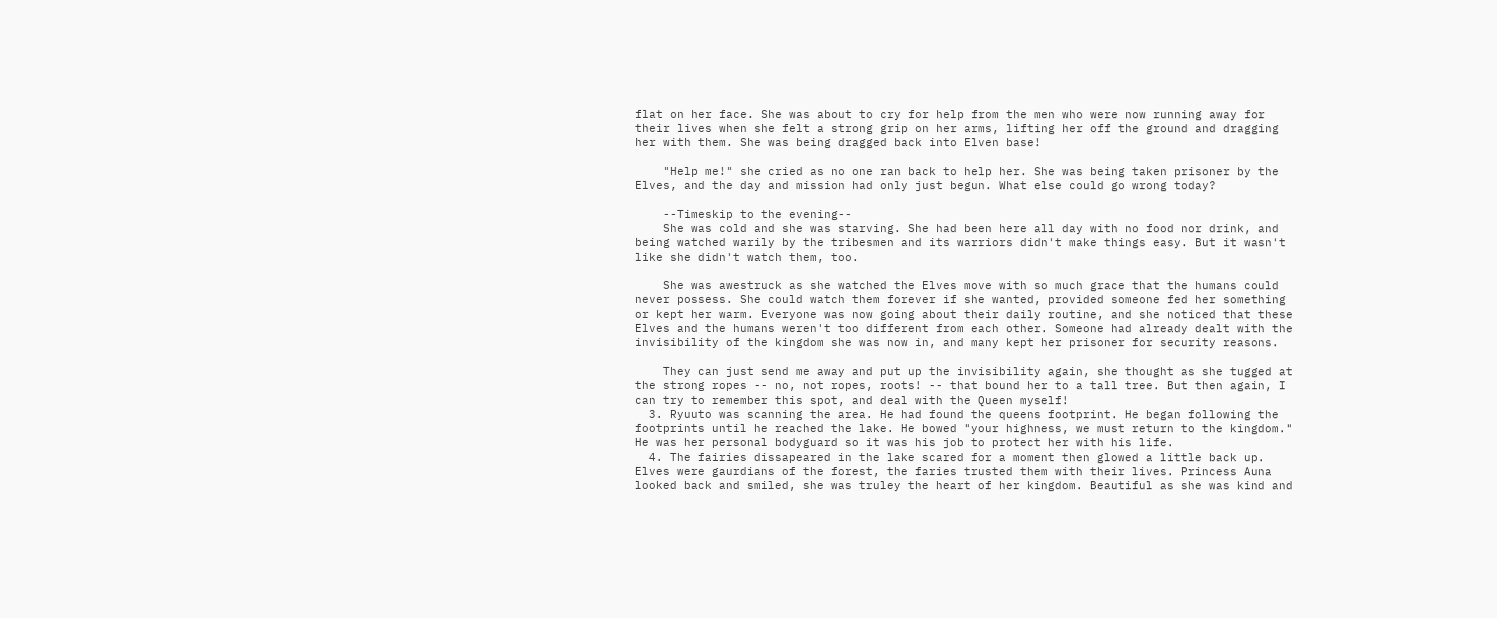flat on her face. She was about to cry for help from the men who were now running away for their lives when she felt a strong grip on her arms, lifting her off the ground and dragging her with them. She was being dragged back into Elven base!

    "Help me!" she cried as no one ran back to help her. She was being taken prisoner by the Elves, and the day and mission had only just begun. What else could go wrong today?

    --Timeskip to the evening--
    She was cold and she was starving. She had been here all day with no food nor drink, and being watched warily by the tribesmen and its warriors didn't make things easy. But it wasn't like she didn't watch them, too.

    She was awestruck as she watched the Elves move with so much grace that the humans could never possess. She could watch them forever if she wanted, provided someone fed her something or kept her warm. Everyone was now going about their daily routine, and she noticed that these Elves and the humans weren't too different from each other. Someone had already dealt with the invisibility of the kingdom she was now in, and many kept her prisoner for security reasons.

    They can just send me away and put up the invisibility again, she thought as she tugged at the strong ropes -- no, not ropes, roots! -- that bound her to a tall tree. But then again, I can try to remember this spot, and deal with the Queen myself!
  3. Ryuuto was scanning the area. He had found the queens footprint. He began following the footprints until he reached the lake. He bowed "your highness, we must return to the kingdom." He was her personal bodyguard so it was his job to protect her with his life.
  4. The fairies dissapeared in the lake scared for a moment then glowed a little back up. Elves were gaurdians of the forest, the faries trusted them with their lives. Princess Auna looked back and smiled, she was truley the heart of her kingdom. Beautiful as she was kind and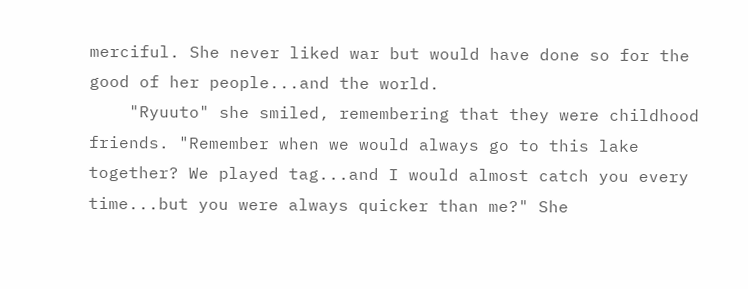merciful. She never liked war but would have done so for the good of her people...and the world.
    "Ryuuto" she smiled, remembering that they were childhood friends. "Remember when we would always go to this lake together? We played tag...and I would almost catch you every time...but you were always quicker than me?" She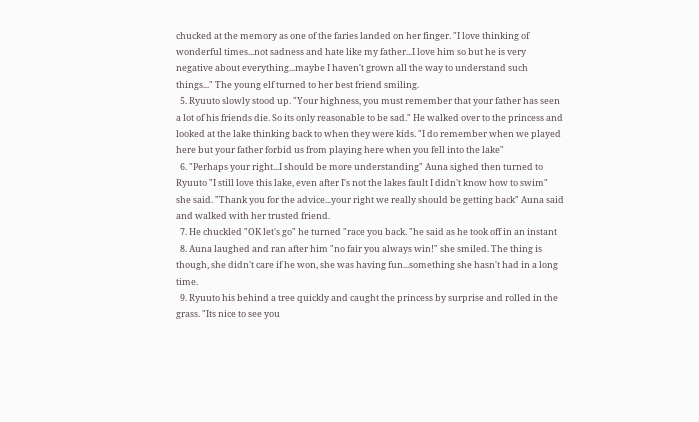chucked at the memory as one of the faries landed on her finger. "I love thinking of wonderful times...not sadness and hate like my father...I love him so but he is very negative about everything...maybe I haven't grown all the way to understand such things..." The young elf turned to her best friend smiling.
  5. Ryuuto slowly stood up. "Your highness, you must remember that your father has seen a lot of his friends die. So its only reasonable to be sad." He walked over to the princess and looked at the lake thinking back to when they were kids. "I do remember when we played here but your father forbid us from playing here when you fell into the lake"
  6. "Perhaps your right...I should be more understanding" Auna sighed then turned to Ryuuto "I still love this lake, even after I's not the lakes fault I didn't know how to swim" she said. "Thank you for the advice...your right we really should be getting back" Auna said and walked with her trusted friend.
  7. He chuckled "OK let's go" he turned "race you back. "he said as he took off in an instant
  8. Auna laughed and ran after him "no fair you always win!" she smiled. The thing is though, she didn't care if he won, she was having fun...something she hasn't had in a long time.
  9. Ryuuto his behind a tree quickly and caught the princess by surprise and rolled in the grass. "Its nice to see you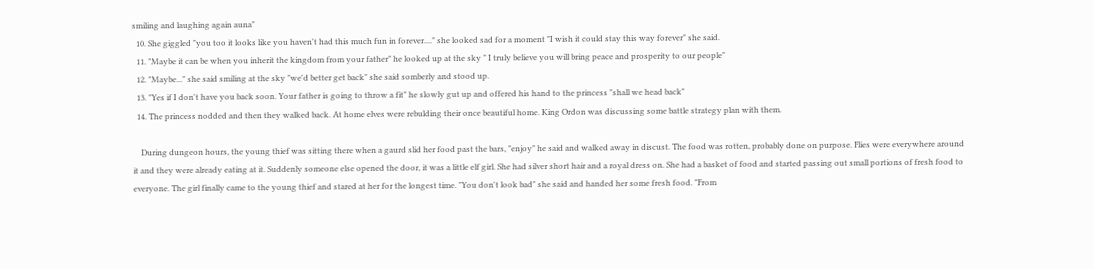smiling and laughing again auna"
  10. She giggled "you too it looks like you haven't had this much fun in forever...." she looked sad for a moment "I wish it could stay this way forever" she said.
  11. "Maybe it can be when you inherit the kingdom from your father" he looked up at the sky " I truly believe you will bring peace and prosperity to our people"
  12. "Maybe..." she said smiling at the sky "we'd better get back" she said somberly and stood up.
  13. "Yes if I don't have you back soon. Your father is going to throw a fit" he slowly gut up and offered his hand to the princess "shall we head back"
  14. The princess nodded and then they walked back. At home elves were rebulding their once beautiful home. King Ordon was discussing some battle strategy plan with them.

    During dungeon hours, the young thief was sitting there when a gaurd slid her food past the bars, "enjoy" he said and walked away in discust. The food was rotten, probably done on purpose. Flies were everywhere around it and they were already eating at it. Suddenly someone else opened the door, it was a little elf girl. She had silver short hair and a royal dress on. She had a basket of food and started passing out small portions of fresh food to everyone. The girl finally came to the young thief and stared at her for the longest time. "You don't look bad" she said and handed her some fresh food. "From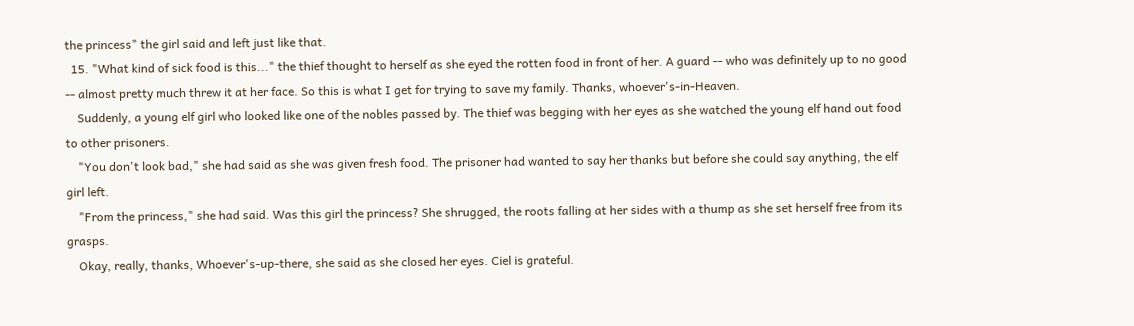the princess" the girl said and left just like that.
  15. "What kind of sick food is this..." the thief thought to herself as she eyed the rotten food in front of her. A guard -- who was definitely up to no good -- almost pretty much threw it at her face. So this is what I get for trying to save my family. Thanks, whoever's-in-Heaven.
    Suddenly, a young elf girl who looked like one of the nobles passed by. The thief was begging with her eyes as she watched the young elf hand out food to other prisoners.
    "You don't look bad," she had said as she was given fresh food. The prisoner had wanted to say her thanks but before she could say anything, the elf girl left.
    "From the princess," she had said. Was this girl the princess? She shrugged, the roots falling at her sides with a thump as she set herself free from its grasps.
    Okay, really, thanks, Whoever's-up-there, she said as she closed her eyes. Ciel is grateful.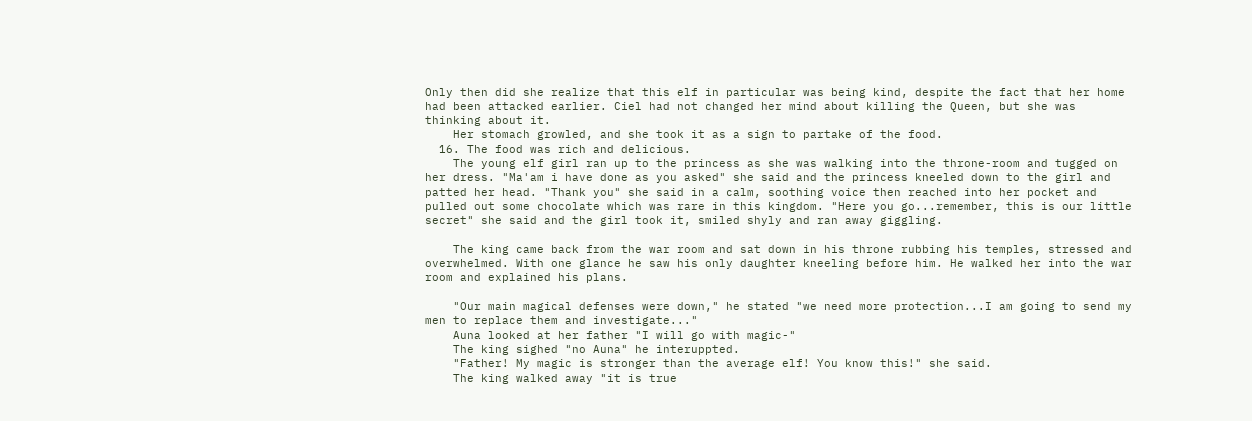Only then did she realize that this elf in particular was being kind, despite the fact that her home had been attacked earlier. Ciel had not changed her mind about killing the Queen, but she was thinking about it.
    Her stomach growled, and she took it as a sign to partake of the food.
  16. The food was rich and delicious.
    The young elf girl ran up to the princess as she was walking into the throne-room and tugged on her dress. "Ma'am i have done as you asked" she said and the princess kneeled down to the girl and patted her head. "Thank you" she said in a calm, soothing voice then reached into her pocket and pulled out some chocolate which was rare in this kingdom. "Here you go...remember, this is our little secret" she said and the girl took it, smiled shyly and ran away giggling.

    The king came back from the war room and sat down in his throne rubbing his temples, stressed and overwhelmed. With one glance he saw his only daughter kneeling before him. He walked her into the war room and explained his plans.

    "Our main magical defenses were down," he stated "we need more protection...I am going to send my men to replace them and investigate..."
    Auna looked at her father "I will go with magic-"
    The king sighed "no Auna" he interuppted.
    "Father! My magic is stronger than the average elf! You know this!" she said.
    The king walked away "it is true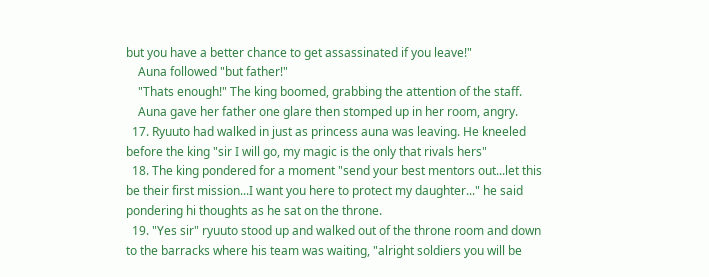but you have a better chance to get assassinated if you leave!"
    Auna followed "but father!"
    "Thats enough!" The king boomed, grabbing the attention of the staff.
    Auna gave her father one glare then stomped up in her room, angry.
  17. Ryuuto had walked in just as princess auna was leaving. He kneeled before the king "sir I will go, my magic is the only that rivals hers"
  18. The king pondered for a moment "send your best mentors out...let this be their first mission...I want you here to protect my daughter..." he said pondering hi thoughts as he sat on the throne.
  19. "Yes sir" ryuuto stood up and walked out of the throne room and down to the barracks where his team was waiting, "alright soldiers you will be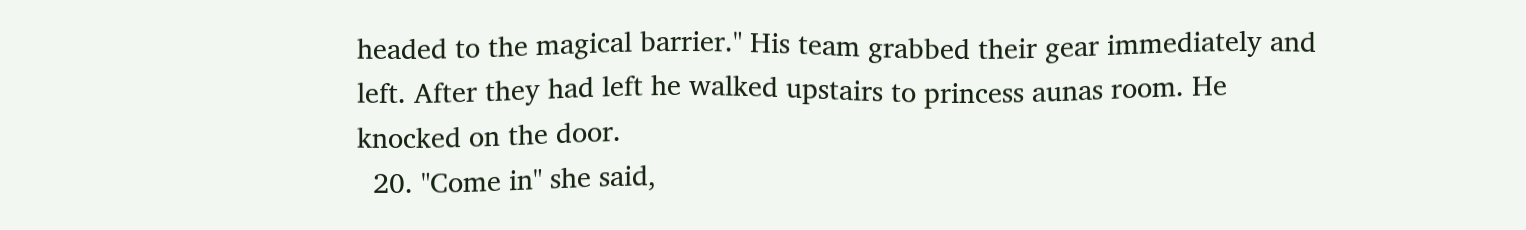headed to the magical barrier." His team grabbed their gear immediately and left. After they had left he walked upstairs to princess aunas room. He knocked on the door.
  20. "Come in" she said,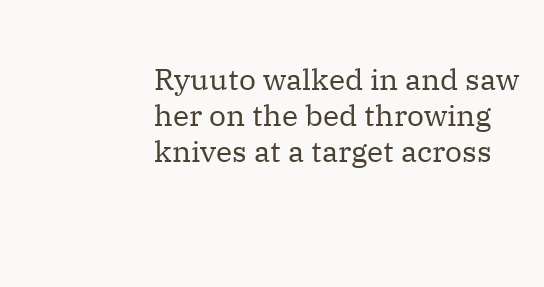Ryuuto walked in and saw her on the bed throwing knives at a target across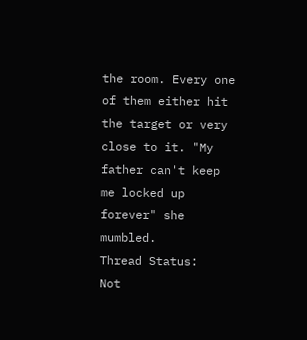the room. Every one of them either hit the target or very close to it. "My father can't keep me locked up forever" she mumbled.
Thread Status:
Not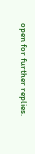open for further replies.